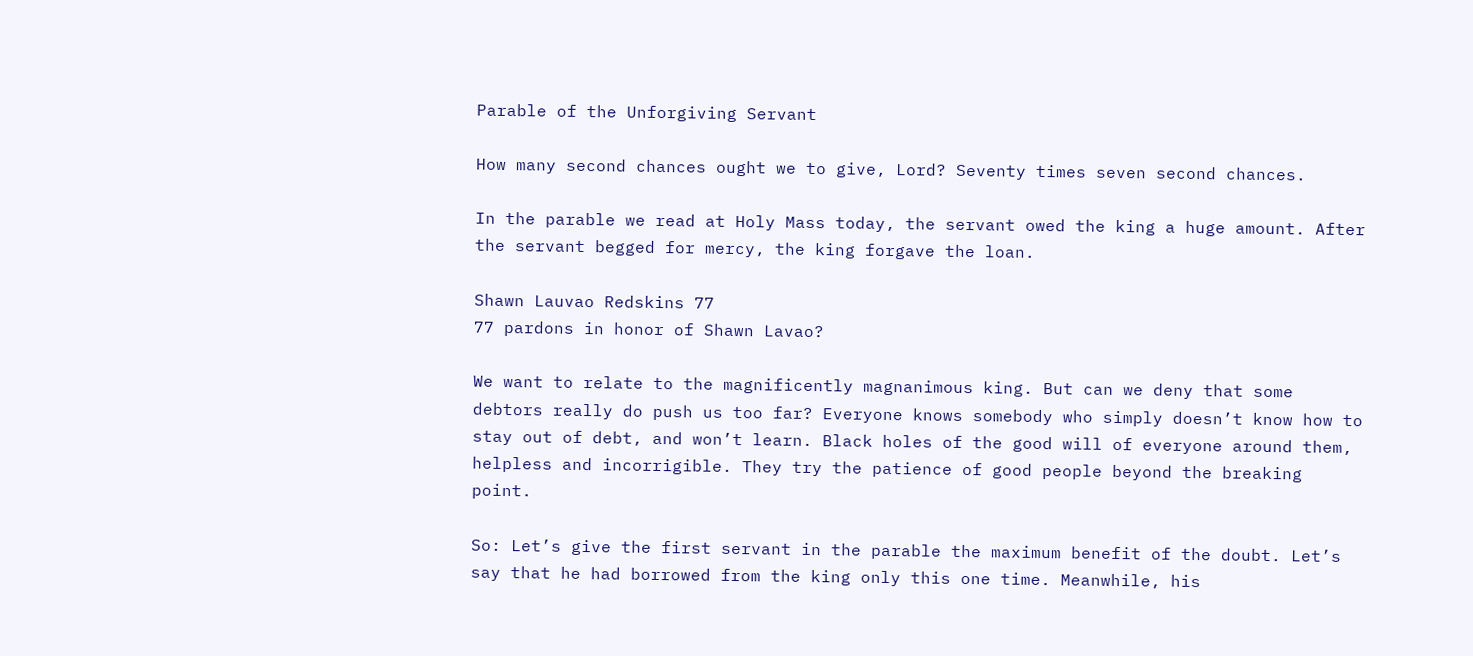Parable of the Unforgiving Servant

How many second chances ought we to give, Lord? Seventy times seven second chances.

In the parable we read at Holy Mass today, the servant owed the king a huge amount. After the servant begged for mercy, the king forgave the loan.

Shawn Lauvao Redskins 77
77 pardons in honor of Shawn Lavao?

We want to relate to the magnificently magnanimous king. But can we deny that some debtors really do push us too far? Everyone knows somebody who simply doesn’t know how to stay out of debt, and won’t learn. Black holes of the good will of everyone around them, helpless and incorrigible. They try the patience of good people beyond the breaking point.

So: Let’s give the first servant in the parable the maximum benefit of the doubt. Let’s say that he had borrowed from the king only this one time. Meanwhile, his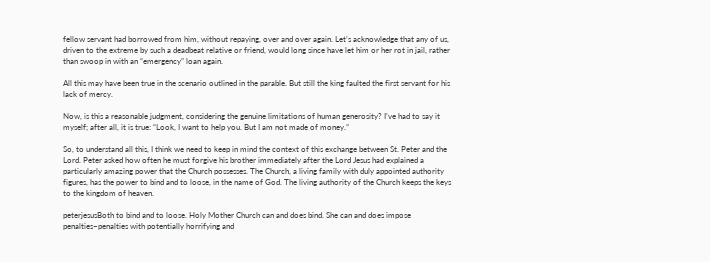fellow servant had borrowed from him, without repaying, over and over again. Let’s acknowledge that any of us, driven to the extreme by such a deadbeat relative or friend, would long since have let him or her rot in jail, rather than swoop in with an “emergency” loan again.

All this may have been true in the scenario outlined in the parable. But still the king faulted the first servant for his lack of mercy.

Now, is this a reasonable judgment, considering the genuine limitations of human generosity? I’ve had to say it myself; after all, it is true: “Look, I want to help you. But I am not made of money.”

So, to understand all this, I think we need to keep in mind the context of this exchange between St. Peter and the Lord. Peter asked how often he must forgive his brother immediately after the Lord Jesus had explained a particularly amazing power that the Church possesses. The Church, a living family with duly appointed authority figures, has the power to bind and to loose, in the name of God. The living authority of the Church keeps the keys to the kingdom of heaven.

peterjesusBoth to bind and to loose. Holy Mother Church can and does bind. She can and does impose penalties–penalties with potentially horrifying and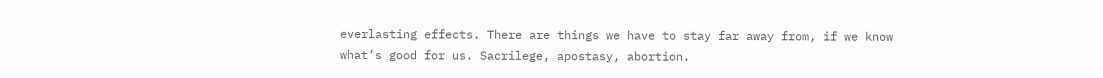everlasting effects. There are things we have to stay far away from, if we know what’s good for us. Sacrilege, apostasy, abortion.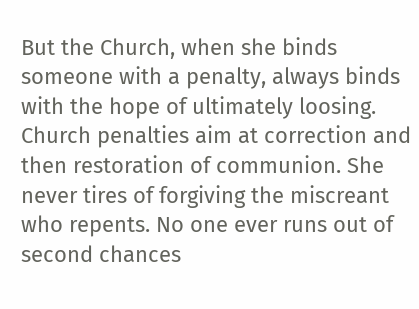But the Church, when she binds someone with a penalty, always binds with the hope of ultimately loosing. Church penalties aim at correction and then restoration of communion. She never tires of forgiving the miscreant who repents. No one ever runs out of second chances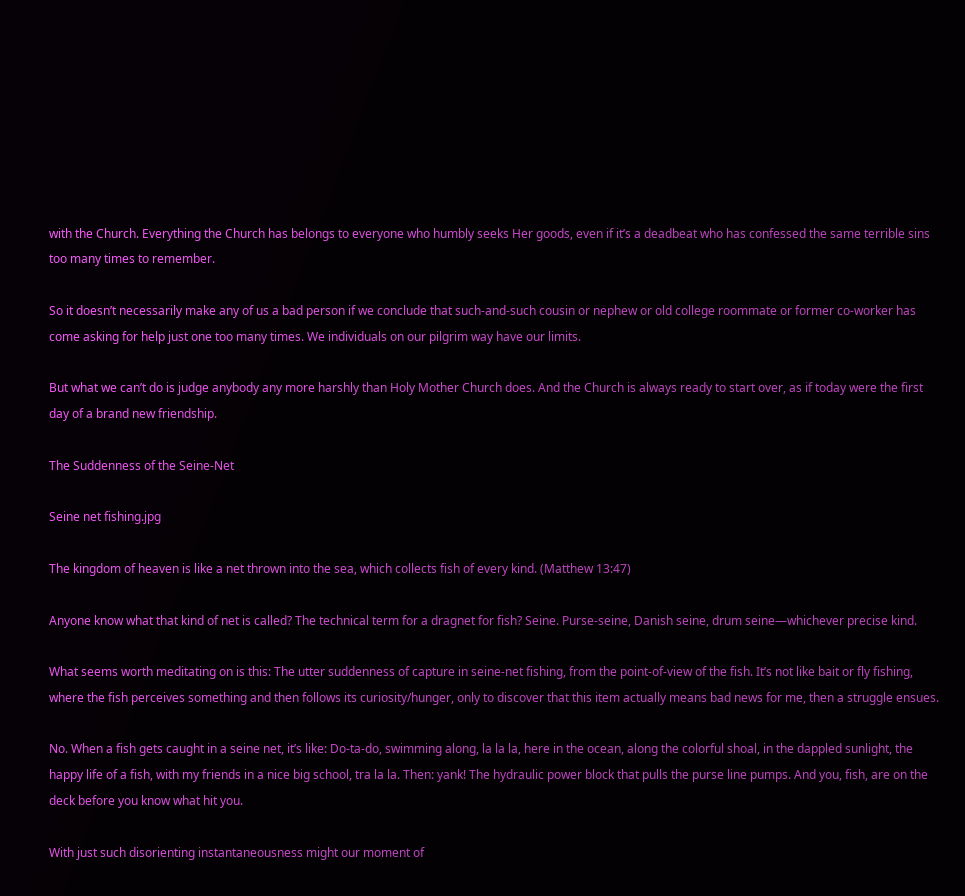with the Church. Everything the Church has belongs to everyone who humbly seeks Her goods, even if it’s a deadbeat who has confessed the same terrible sins too many times to remember.

So it doesn’t necessarily make any of us a bad person if we conclude that such-and-such cousin or nephew or old college roommate or former co-worker has come asking for help just one too many times. We individuals on our pilgrim way have our limits.

But what we can’t do is judge anybody any more harshly than Holy Mother Church does. And the Church is always ready to start over, as if today were the first day of a brand new friendship.

The Suddenness of the Seine-Net

Seine net fishing.jpg

The kingdom of heaven is like a net thrown into the sea, which collects fish of every kind. (Matthew 13:47)

Anyone know what that kind of net is called? The technical term for a dragnet for fish? Seine. Purse-seine, Danish seine, drum seine—whichever precise kind.

What seems worth meditating on is this: The utter suddenness of capture in seine-net fishing, from the point-of-view of the fish. It’s not like bait or fly fishing, where the fish perceives something and then follows its curiosity/hunger, only to discover that this item actually means bad news for me, then a struggle ensues.

No. When a fish gets caught in a seine net, it’s like: Do-ta-do, swimming along, la la la, here in the ocean, along the colorful shoal, in the dappled sunlight, the happy life of a fish, with my friends in a nice big school, tra la la. Then: yank! The hydraulic power block that pulls the purse line pumps. And you, fish, are on the deck before you know what hit you.

With just such disorienting instantaneousness might our moment of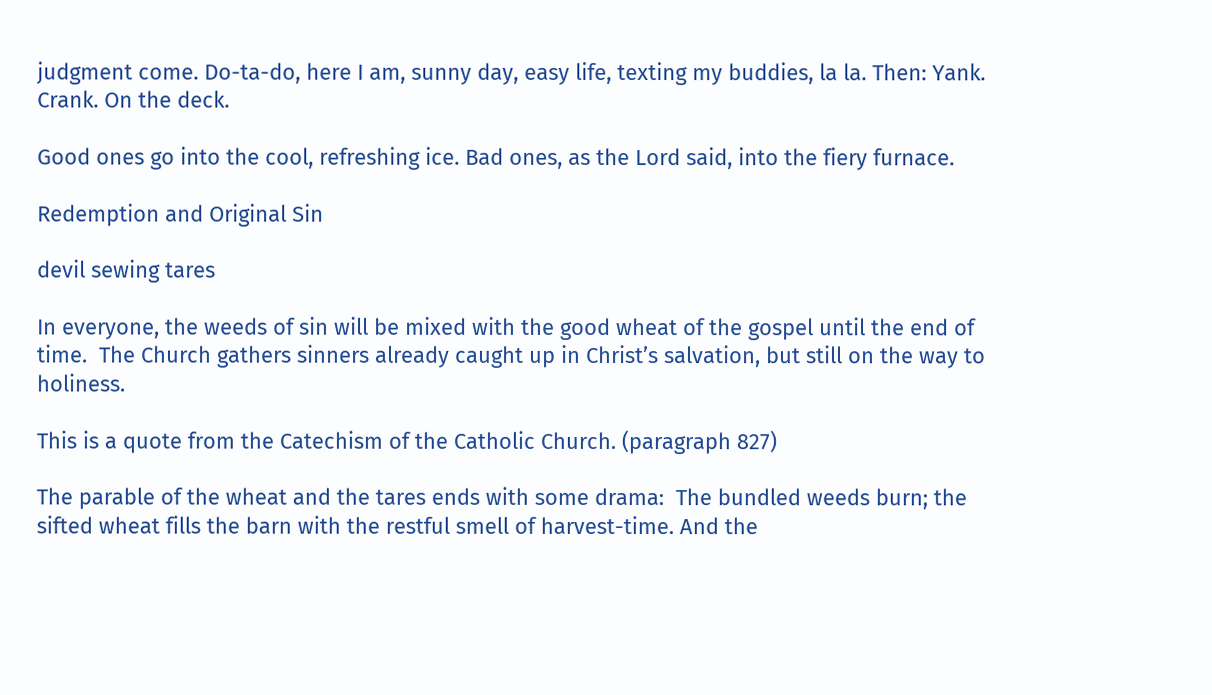judgment come. Do-ta-do, here I am, sunny day, easy life, texting my buddies, la la. Then: Yank. Crank. On the deck.

Good ones go into the cool, refreshing ice. Bad ones, as the Lord said, into the fiery furnace.

Redemption and Original Sin

devil sewing tares

In everyone, the weeds of sin will be mixed with the good wheat of the gospel until the end of time.  The Church gathers sinners already caught up in Christ’s salvation, but still on the way to holiness.

This is a quote from the Catechism of the Catholic Church. (paragraph 827)

The parable of the wheat and the tares ends with some drama:  The bundled weeds burn; the sifted wheat fills the barn with the restful smell of harvest-time. And the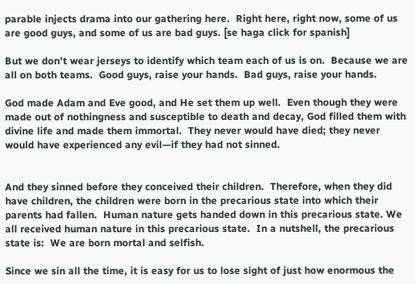parable injects drama into our gathering here.  Right here, right now, some of us are good guys, and some of us are bad guys. [se haga click for spanish]

But we don’t wear jerseys to identify which team each of us is on.  Because we are all on both teams.  Good guys, raise your hands.  Bad guys, raise your hands.

God made Adam and Eve good, and He set them up well.  Even though they were made out of nothingness and susceptible to death and decay, God filled them with divine life and made them immortal.  They never would have died; they never would have experienced any evil—if they had not sinned.


And they sinned before they conceived their children.  Therefore, when they did have children, the children were born in the precarious state into which their parents had fallen.  Human nature gets handed down in this precarious state. We all received human nature in this precarious state.  In a nutshell, the precarious state is:  We are born mortal and selfish.

Since we sin all the time, it is easy for us to lose sight of just how enormous the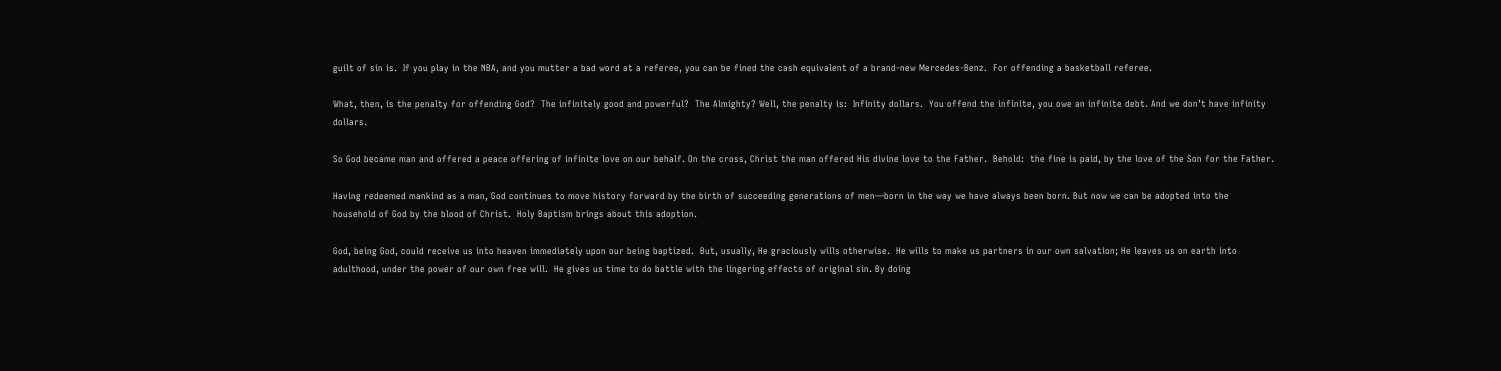guilt of sin is.  If you play in the NBA, and you mutter a bad word at a referee, you can be fined the cash equivalent of a brand-new Mercedes-Benz.  For offending a basketball referee.

What, then, is the penalty for offending God?  The infinitely good and powerful?  The Almighty? Well, the penalty is:  Infinity dollars.  You offend the infinite, you owe an infinite debt. And we don’t have infinity dollars.

So God became man and offered a peace offering of infinite love on our behalf. On the cross, Christ the man offered His divine love to the Father.  Behold:  the fine is paid, by the love of the Son for the Father.

Having redeemed mankind as a man, God continues to move history forward by the birth of succeeding generations of men—born in the way we have always been born. But now we can be adopted into the household of God by the blood of Christ.  Holy Baptism brings about this adoption.

God, being God, could receive us into heaven immediately upon our being baptized.  But, usually, He graciously wills otherwise.  He wills to make us partners in our own salvation; He leaves us on earth into adulthood, under the power of our own free will.  He gives us time to do battle with the lingering effects of original sin. By doing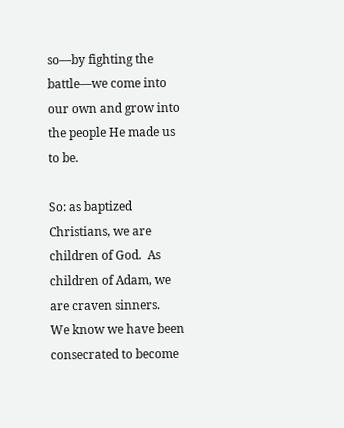so—by fighting the battle—we come into our own and grow into the people He made us to be.

So: as baptized Christians, we are children of God.  As children of Adam, we are craven sinners.   We know we have been consecrated to become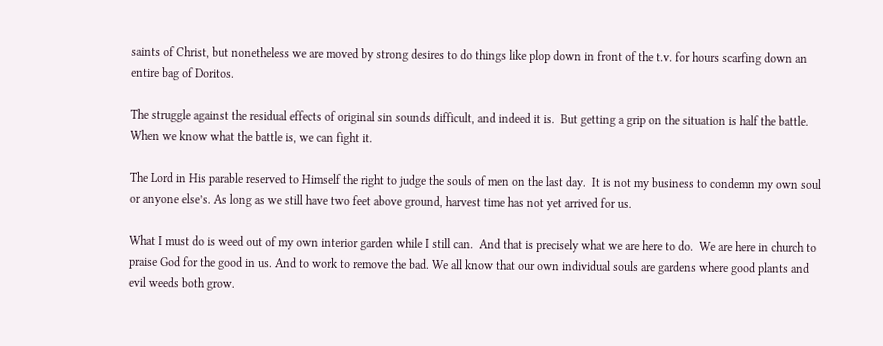saints of Christ, but nonetheless we are moved by strong desires to do things like plop down in front of the t.v. for hours scarfing down an entire bag of Doritos.

The struggle against the residual effects of original sin sounds difficult, and indeed it is.  But getting a grip on the situation is half the battle. When we know what the battle is, we can fight it.

The Lord in His parable reserved to Himself the right to judge the souls of men on the last day.  It is not my business to condemn my own soul or anyone else’s. As long as we still have two feet above ground, harvest time has not yet arrived for us.

What I must do is weed out of my own interior garden while I still can.  And that is precisely what we are here to do.  We are here in church to praise God for the good in us. And to work to remove the bad. We all know that our own individual souls are gardens where good plants and evil weeds both grow.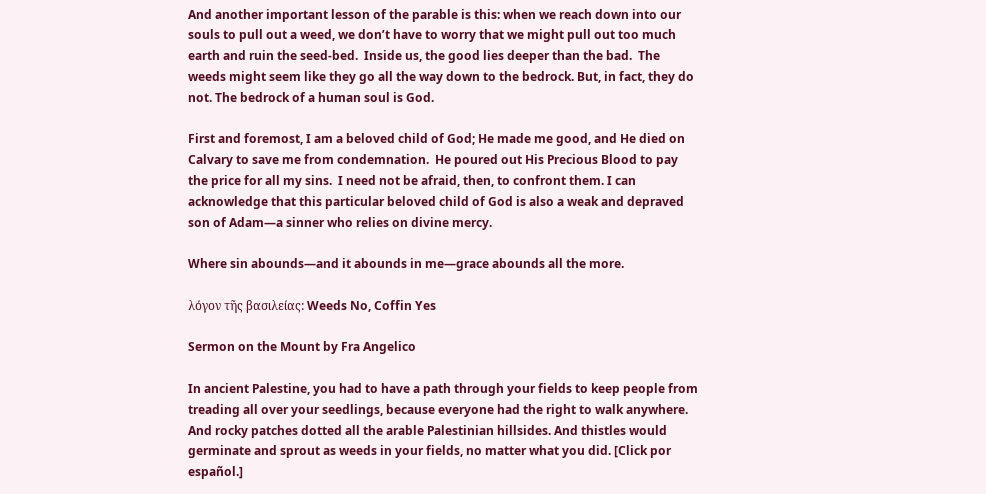And another important lesson of the parable is this: when we reach down into our souls to pull out a weed, we don’t have to worry that we might pull out too much earth and ruin the seed-bed.  Inside us, the good lies deeper than the bad.  The weeds might seem like they go all the way down to the bedrock. But, in fact, they do not. The bedrock of a human soul is God.

First and foremost, I am a beloved child of God; He made me good, and He died on Calvary to save me from condemnation.  He poured out His Precious Blood to pay the price for all my sins.  I need not be afraid, then, to confront them. I can acknowledge that this particular beloved child of God is also a weak and depraved son of Adam—a sinner who relies on divine mercy.

Where sin abounds—and it abounds in me—grace abounds all the more.

λόγον τῆς βασιλείας: Weeds No, Coffin Yes

Sermon on the Mount by Fra Angelico

In ancient Palestine, you had to have a path through your fields to keep people from treading all over your seedlings, because everyone had the right to walk anywhere. And rocky patches dotted all the arable Palestinian hillsides. And thistles would germinate and sprout as weeds in your fields, no matter what you did. [Click por español.]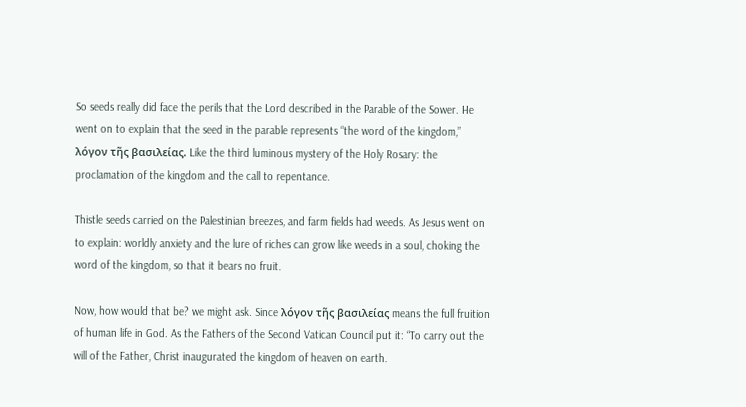So seeds really did face the perils that the Lord described in the Parable of the Sower. He went on to explain that the seed in the parable represents “the word of the kingdom,” λόγον τῆς βασιλείας. Like the third luminous mystery of the Holy Rosary: the proclamation of the kingdom and the call to repentance.

Thistle seeds carried on the Palestinian breezes, and farm fields had weeds. As Jesus went on to explain: worldly anxiety and the lure of riches can grow like weeds in a soul, choking the word of the kingdom, so that it bears no fruit.

Now, how would that be? we might ask. Since λόγον τῆς βασιλείας means the full fruition of human life in God. As the Fathers of the Second Vatican Council put it: “To carry out the will of the Father, Christ inaugurated the kingdom of heaven on earth.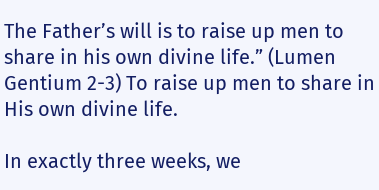The Father’s will is to raise up men to share in his own divine life.” (Lumen Gentium 2-3) To raise up men to share in His own divine life.

In exactly three weeks, we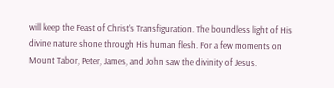will keep the Feast of Christ’s Transfiguration. The boundless light of His divine nature shone through His human flesh. For a few moments on Mount Tabor, Peter, James, and John saw the divinity of Jesus.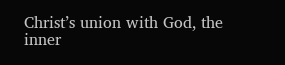Christ’s union with God, the inner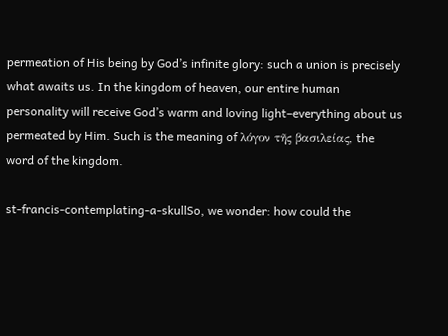permeation of His being by God’s infinite glory: such a union is precisely what awaits us. In the kingdom of heaven, our entire human personality will receive God’s warm and loving light–everything about us permeated by Him. Such is the meaning of λόγον τῆς βασιλείας, the word of the kingdom.

st-francis-contemplating-a-skullSo, we wonder: how could the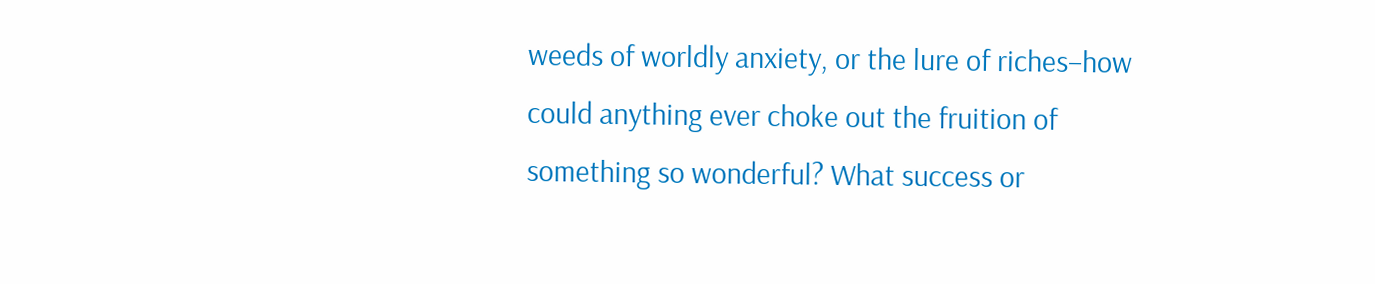weeds of worldly anxiety, or the lure of riches–how could anything ever choke out the fruition of something so wonderful? What success or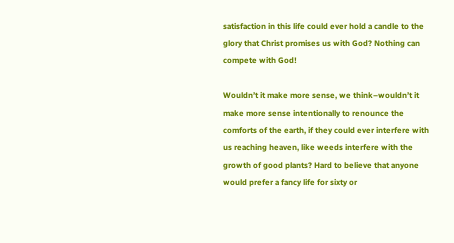satisfaction in this life could ever hold a candle to the glory that Christ promises us with God? Nothing can compete with God!

Wouldn’t it make more sense, we think–wouldn’t it make more sense intentionally to renounce the comforts of the earth, if they could ever interfere with us reaching heaven, like weeds interfere with the growth of good plants? Hard to believe that anyone would prefer a fancy life for sixty or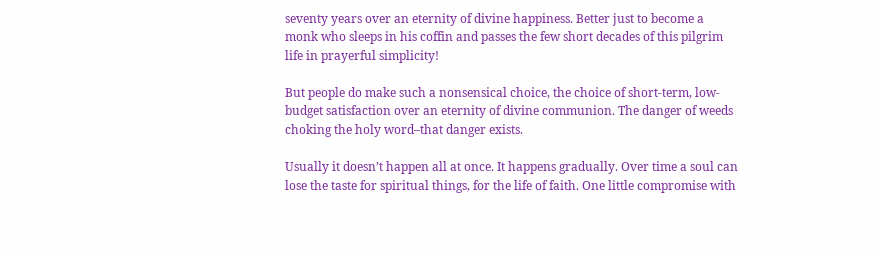seventy years over an eternity of divine happiness. Better just to become a monk who sleeps in his coffin and passes the few short decades of this pilgrim life in prayerful simplicity!

But people do make such a nonsensical choice, the choice of short-term, low-budget satisfaction over an eternity of divine communion. The danger of weeds choking the holy word–that danger exists.

Usually it doesn’t happen all at once. It happens gradually. Over time a soul can lose the taste for spiritual things, for the life of faith. One little compromise with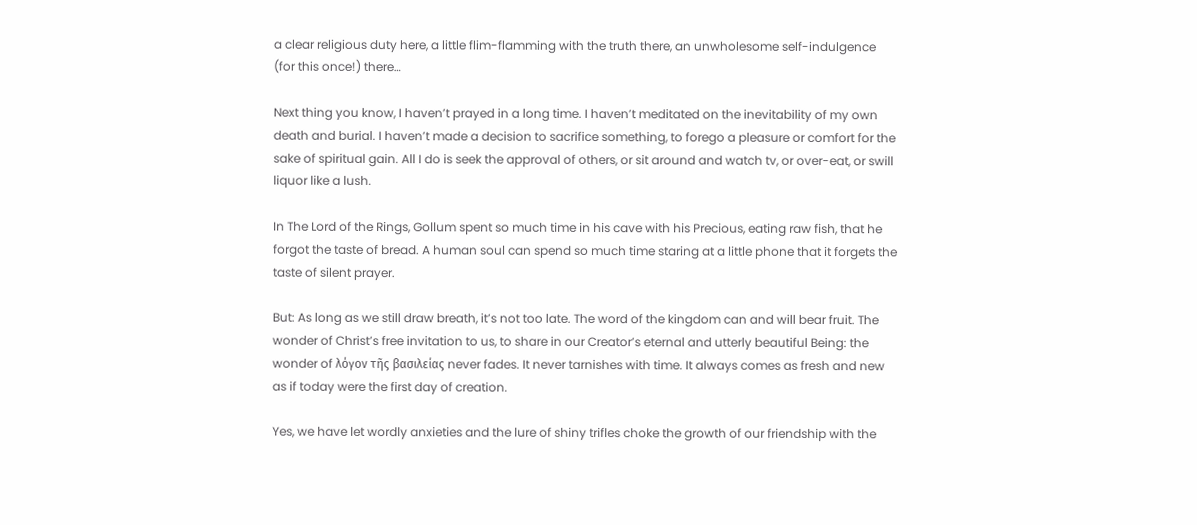a clear religious duty here, a little flim-flamming with the truth there, an unwholesome self-indulgence (for this once!) there…

Next thing you know, I haven’t prayed in a long time. I haven’t meditated on the inevitability of my own death and burial. I haven’t made a decision to sacrifice something, to forego a pleasure or comfort for the sake of spiritual gain. All I do is seek the approval of others, or sit around and watch tv, or over-eat, or swill liquor like a lush.

In The Lord of the Rings, Gollum spent so much time in his cave with his Precious, eating raw fish, that he forgot the taste of bread. A human soul can spend so much time staring at a little phone that it forgets the taste of silent prayer.

But: As long as we still draw breath, it’s not too late. The word of the kingdom can and will bear fruit. The wonder of Christ’s free invitation to us, to share in our Creator’s eternal and utterly beautiful Being: the wonder of λόγον τῆς βασιλείας never fades. It never tarnishes with time. It always comes as fresh and new as if today were the first day of creation.

Yes, we have let wordly anxieties and the lure of shiny trifles choke the growth of our friendship with the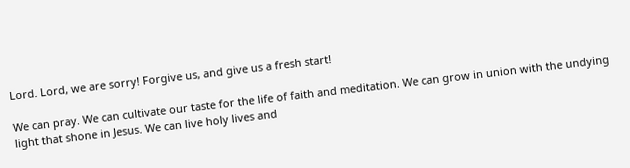Lord. Lord, we are sorry! Forgive us, and give us a fresh start!

We can pray. We can cultivate our taste for the life of faith and meditation. We can grow in union with the undying light that shone in Jesus. We can live holy lives and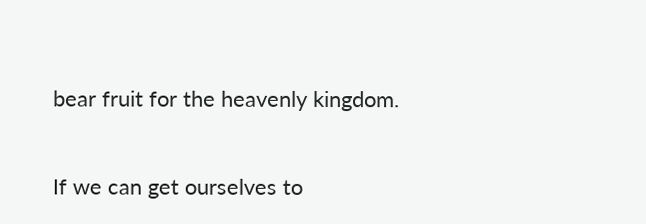bear fruit for the heavenly kingdom.

If we can get ourselves to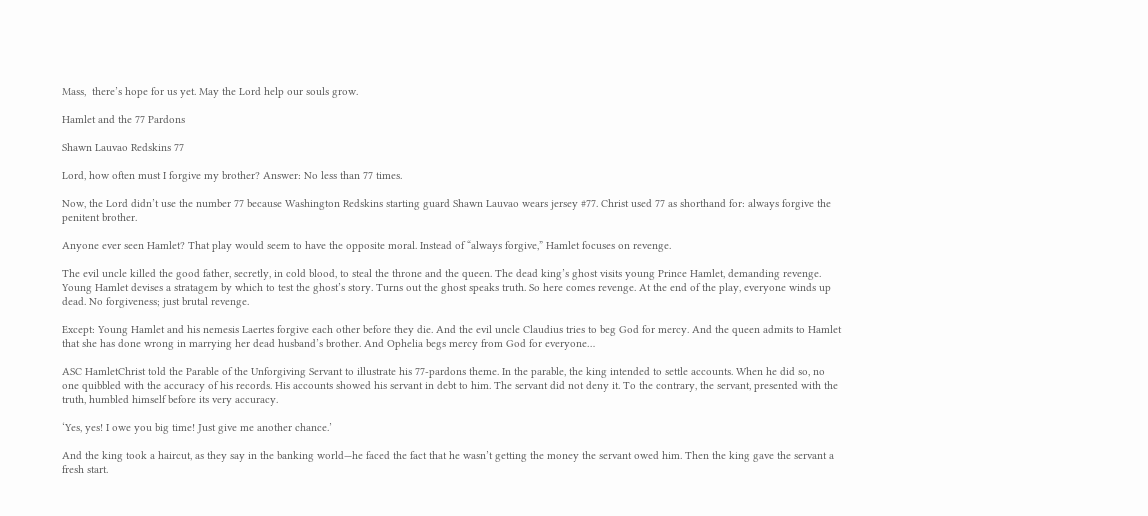Mass,  there’s hope for us yet. May the Lord help our souls grow.

Hamlet and the 77 Pardons

Shawn Lauvao Redskins 77

Lord, how often must I forgive my brother? Answer: No less than 77 times.

Now, the Lord didn’t use the number 77 because Washington Redskins starting guard Shawn Lauvao wears jersey #77. Christ used 77 as shorthand for: always forgive the penitent brother.

Anyone ever seen Hamlet? That play would seem to have the opposite moral. Instead of “always forgive,” Hamlet focuses on revenge.

The evil uncle killed the good father, secretly, in cold blood, to steal the throne and the queen. The dead king’s ghost visits young Prince Hamlet, demanding revenge. Young Hamlet devises a stratagem by which to test the ghost’s story. Turns out the ghost speaks truth. So here comes revenge. At the end of the play, everyone winds up dead. No forgiveness; just brutal revenge.

Except: Young Hamlet and his nemesis Laertes forgive each other before they die. And the evil uncle Claudius tries to beg God for mercy. And the queen admits to Hamlet that she has done wrong in marrying her dead husband’s brother. And Ophelia begs mercy from God for everyone…

ASC HamletChrist told the Parable of the Unforgiving Servant to illustrate his 77-pardons theme. In the parable, the king intended to settle accounts. When he did so, no one quibbled with the accuracy of his records. His accounts showed his servant in debt to him. The servant did not deny it. To the contrary, the servant, presented with the truth, humbled himself before its very accuracy.

‘Yes, yes! I owe you big time! Just give me another chance.’

And the king took a haircut, as they say in the banking world—he faced the fact that he wasn’t getting the money the servant owed him. Then the king gave the servant a fresh start.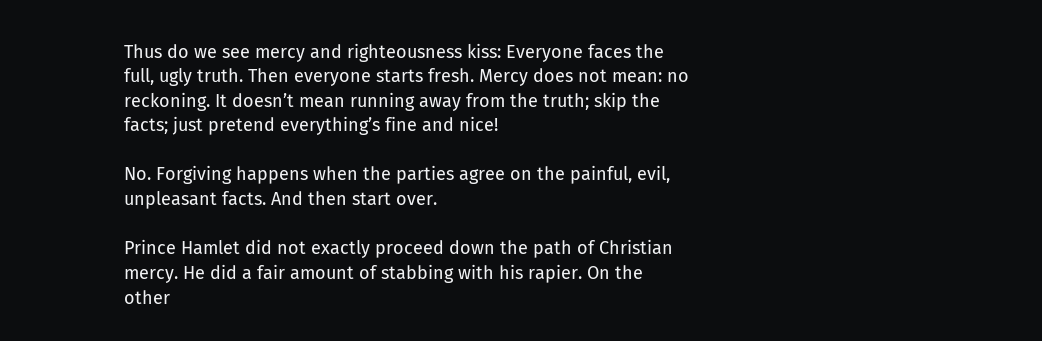Thus do we see mercy and righteousness kiss: Everyone faces the full, ugly truth. Then everyone starts fresh. Mercy does not mean: no reckoning. It doesn’t mean running away from the truth; skip the facts; just pretend everything’s fine and nice!

No. Forgiving happens when the parties agree on the painful, evil, unpleasant facts. And then start over.

Prince Hamlet did not exactly proceed down the path of Christian mercy. He did a fair amount of stabbing with his rapier. On the other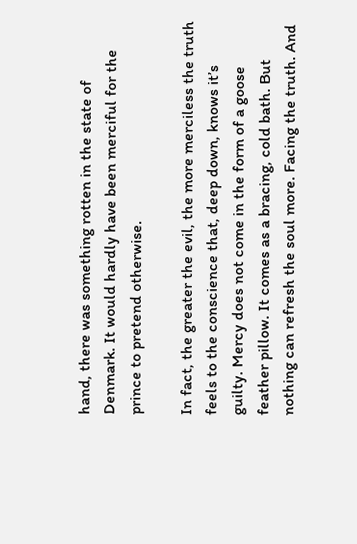hand, there was something rotten in the state of Denmark. It would hardly have been merciful for the prince to pretend otherwise.

In fact, the greater the evil, the more merciless the truth feels to the conscience that, deep down, knows it’s guilty. Mercy does not come in the form of a goose feather pillow. It comes as a bracing, cold bath. But nothing can refresh the soul more. Facing the truth. And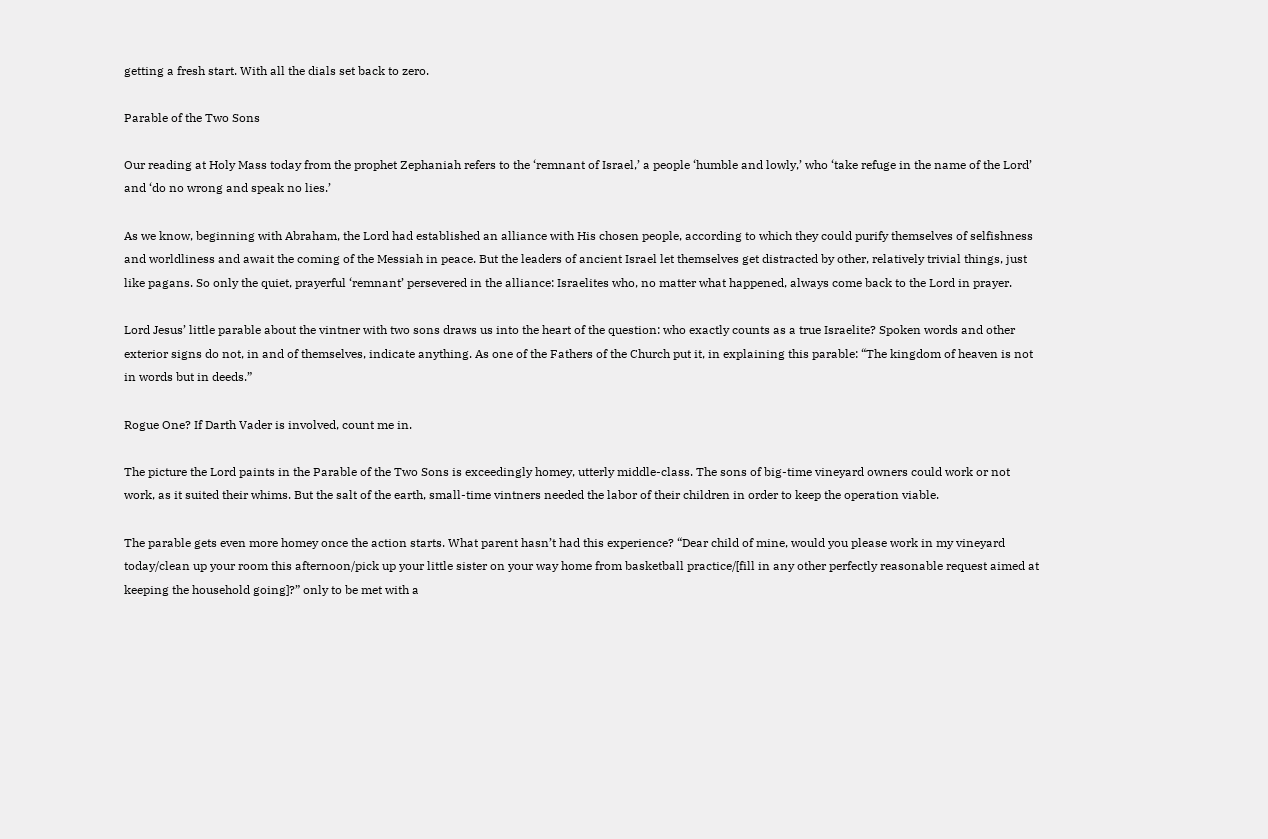getting a fresh start. With all the dials set back to zero.

Parable of the Two Sons

Our reading at Holy Mass today from the prophet Zephaniah refers to the ‘remnant of Israel,’ a people ‘humble and lowly,’ who ‘take refuge in the name of the Lord’ and ‘do no wrong and speak no lies.’

As we know, beginning with Abraham, the Lord had established an alliance with His chosen people, according to which they could purify themselves of selfishness and worldliness and await the coming of the Messiah in peace. But the leaders of ancient Israel let themselves get distracted by other, relatively trivial things, just like pagans. So only the quiet, prayerful ‘remnant’ persevered in the alliance: Israelites who, no matter what happened, always come back to the Lord in prayer.

Lord Jesus’ little parable about the vintner with two sons draws us into the heart of the question: who exactly counts as a true Israelite? Spoken words and other exterior signs do not, in and of themselves, indicate anything. As one of the Fathers of the Church put it, in explaining this parable: “The kingdom of heaven is not in words but in deeds.”

Rogue One? If Darth Vader is involved, count me in.

The picture the Lord paints in the Parable of the Two Sons is exceedingly homey, utterly middle-class. The sons of big-time vineyard owners could work or not work, as it suited their whims. But the salt of the earth, small-time vintners needed the labor of their children in order to keep the operation viable.

The parable gets even more homey once the action starts. What parent hasn’t had this experience? “Dear child of mine, would you please work in my vineyard today/clean up your room this afternoon/pick up your little sister on your way home from basketball practice/[fill in any other perfectly reasonable request aimed at keeping the household going]?” only to be met with a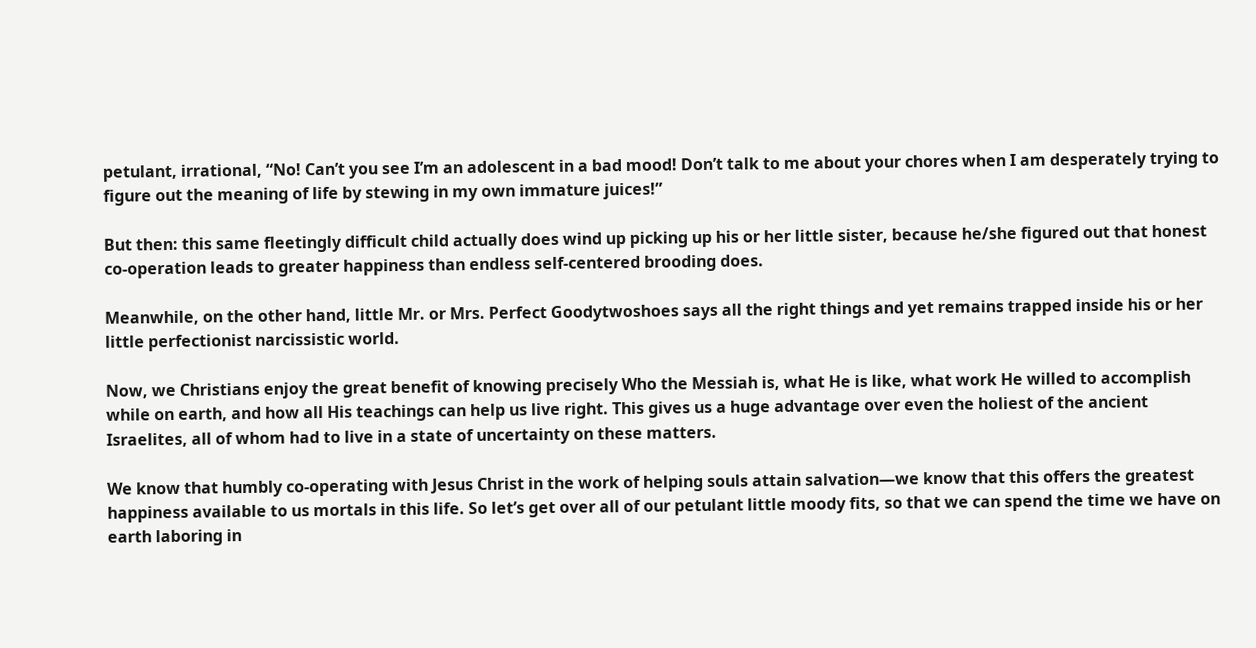petulant, irrational, “No! Can’t you see I’m an adolescent in a bad mood! Don’t talk to me about your chores when I am desperately trying to figure out the meaning of life by stewing in my own immature juices!”

But then: this same fleetingly difficult child actually does wind up picking up his or her little sister, because he/she figured out that honest co-operation leads to greater happiness than endless self-centered brooding does.

Meanwhile, on the other hand, little Mr. or Mrs. Perfect Goodytwoshoes says all the right things and yet remains trapped inside his or her little perfectionist narcissistic world.

Now, we Christians enjoy the great benefit of knowing precisely Who the Messiah is, what He is like, what work He willed to accomplish while on earth, and how all His teachings can help us live right. This gives us a huge advantage over even the holiest of the ancient Israelites, all of whom had to live in a state of uncertainty on these matters.

We know that humbly co-operating with Jesus Christ in the work of helping souls attain salvation—we know that this offers the greatest happiness available to us mortals in this life. So let’s get over all of our petulant little moody fits, so that we can spend the time we have on earth laboring in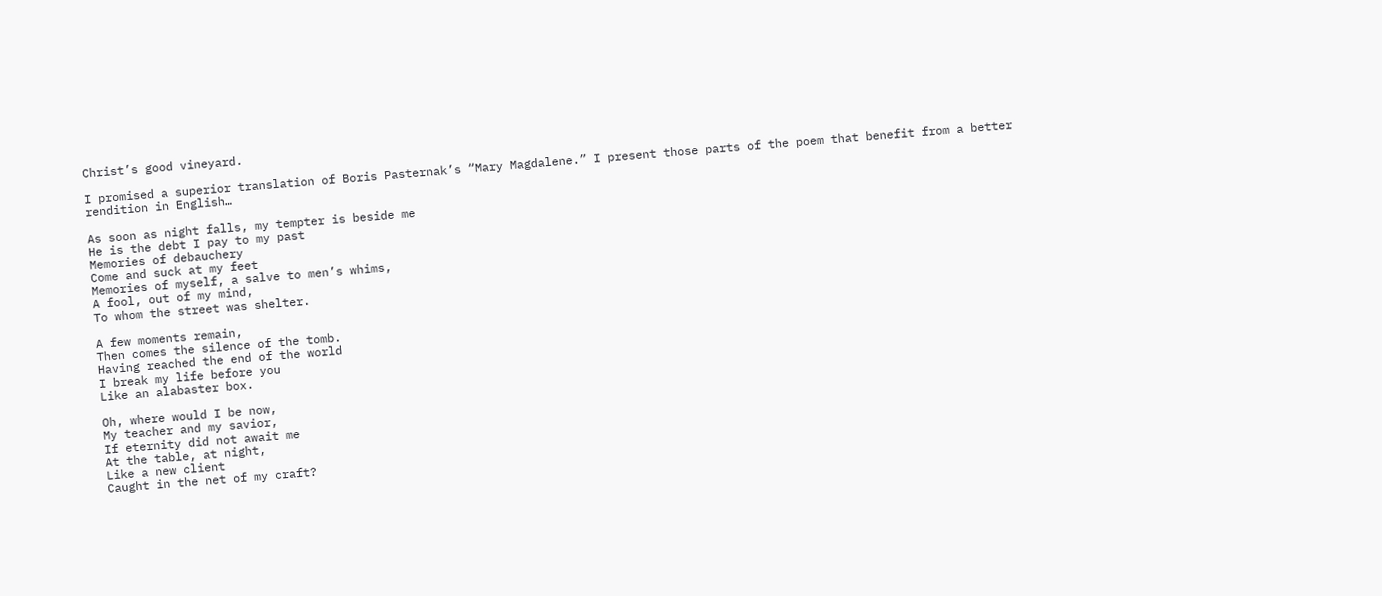Christ’s good vineyard.

I promised a superior translation of Boris Pasternak’s “Mary Magdalene.” I present those parts of the poem that benefit from a better rendition in English…

As soon as night falls, my tempter is beside me
He is the debt I pay to my past
Memories of debauchery
Come and suck at my feet
Memories of myself, a salve to men’s whims,
A fool, out of my mind,
To whom the street was shelter.

A few moments remain,
Then comes the silence of the tomb.
Having reached the end of the world
I break my life before you
Like an alabaster box.

Oh, where would I be now,
My teacher and my savior,
If eternity did not await me
At the table, at night,
Like a new client
Caught in the net of my craft?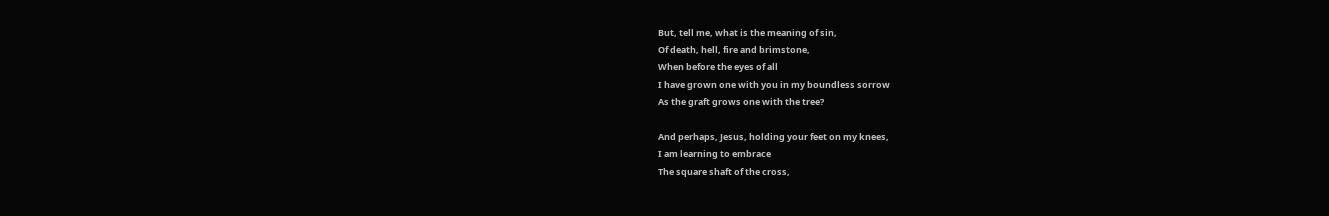But, tell me, what is the meaning of sin,
Of death, hell, fire and brimstone,
When before the eyes of all
I have grown one with you in my boundless sorrow
As the graft grows one with the tree?

And perhaps, Jesus, holding your feet on my knees,
I am learning to embrace
The square shaft of the cross,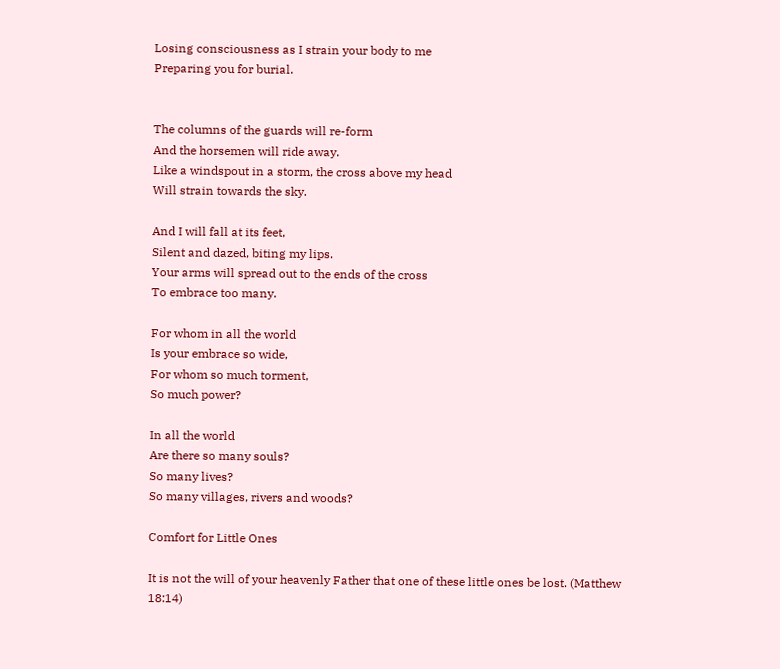Losing consciousness as I strain your body to me
Preparing you for burial.


The columns of the guards will re-form
And the horsemen will ride away.
Like a windspout in a storm, the cross above my head
Will strain towards the sky.

And I will fall at its feet,
Silent and dazed, biting my lips.
Your arms will spread out to the ends of the cross
To embrace too many.

For whom in all the world
Is your embrace so wide,
For whom so much torment,
So much power?

In all the world
Are there so many souls?
So many lives?
So many villages, rivers and woods?

Comfort for Little Ones

It is not the will of your heavenly Father that one of these little ones be lost. (Matthew 18:14)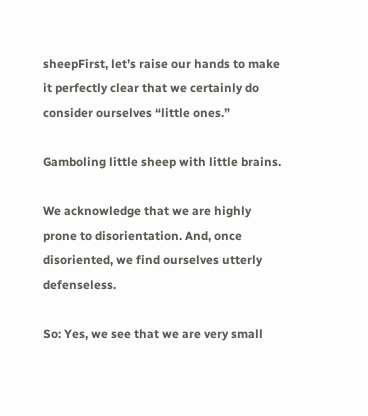sheepFirst, let’s raise our hands to make it perfectly clear that we certainly do consider ourselves “little ones.”

Gamboling little sheep with little brains.

We acknowledge that we are highly prone to disorientation. And, once disoriented, we find ourselves utterly defenseless.

So: Yes, we see that we are very small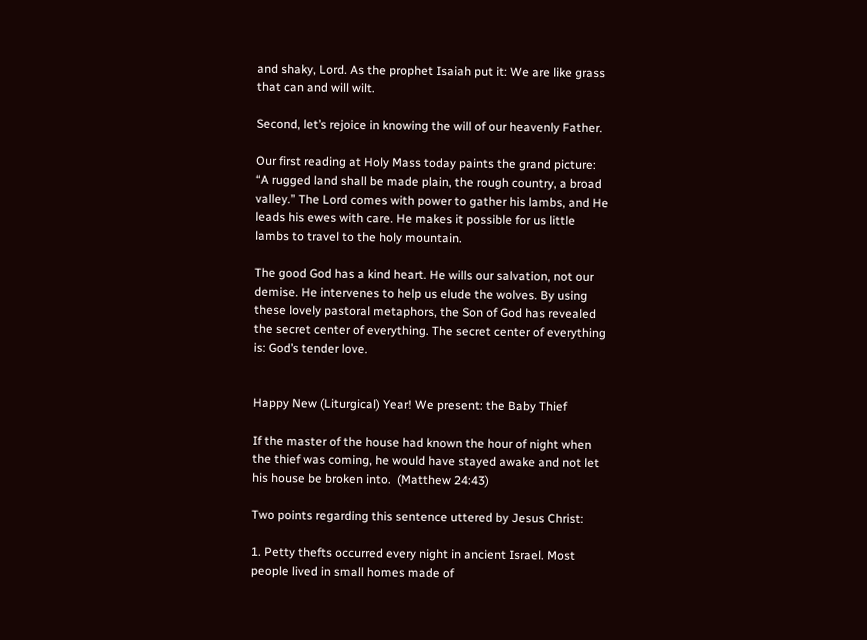and shaky, Lord. As the prophet Isaiah put it: We are like grass that can and will wilt.

Second, let’s rejoice in knowing the will of our heavenly Father.

Our first reading at Holy Mass today paints the grand picture: “A rugged land shall be made plain, the rough country, a broad valley.” The Lord comes with power to gather his lambs, and He leads his ewes with care. He makes it possible for us little lambs to travel to the holy mountain.

The good God has a kind heart. He wills our salvation, not our demise. He intervenes to help us elude the wolves. By using these lovely pastoral metaphors, the Son of God has revealed the secret center of everything. The secret center of everything is: God’s tender love.


Happy New (Liturgical) Year! We present: the Baby Thief

If the master of the house had known the hour of night when the thief was coming, he would have stayed awake and not let his house be broken into.  (Matthew 24:43)

Two points regarding this sentence uttered by Jesus Christ:

1. Petty thefts occurred every night in ancient Israel. Most people lived in small homes made of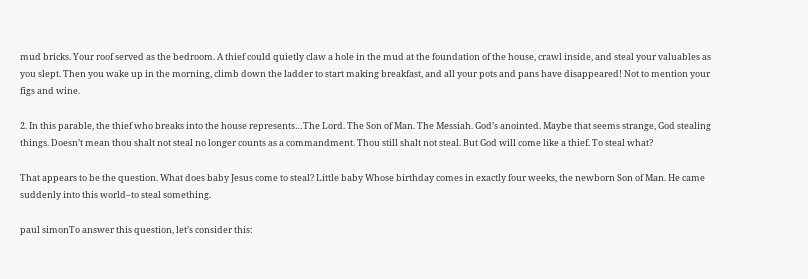mud bricks. Your roof served as the bedroom. A thief could quietly claw a hole in the mud at the foundation of the house, crawl inside, and steal your valuables as you slept. Then you wake up in the morning, climb down the ladder to start making breakfast, and all your pots and pans have disappeared! Not to mention your figs and wine.

2. In this parable, the thief who breaks into the house represents…The Lord. The Son of Man. The Messiah. God’s anointed. Maybe that seems strange, God stealing things. Doesn’t mean thou shalt not steal no longer counts as a commandment. Thou still shalt not steal. But God will come like a thief. To steal what?

That appears to be the question. What does baby Jesus come to steal? Little baby Whose birthday comes in exactly four weeks, the newborn Son of Man. He came suddenly into this world–to steal something.

paul simonTo answer this question, let’s consider this: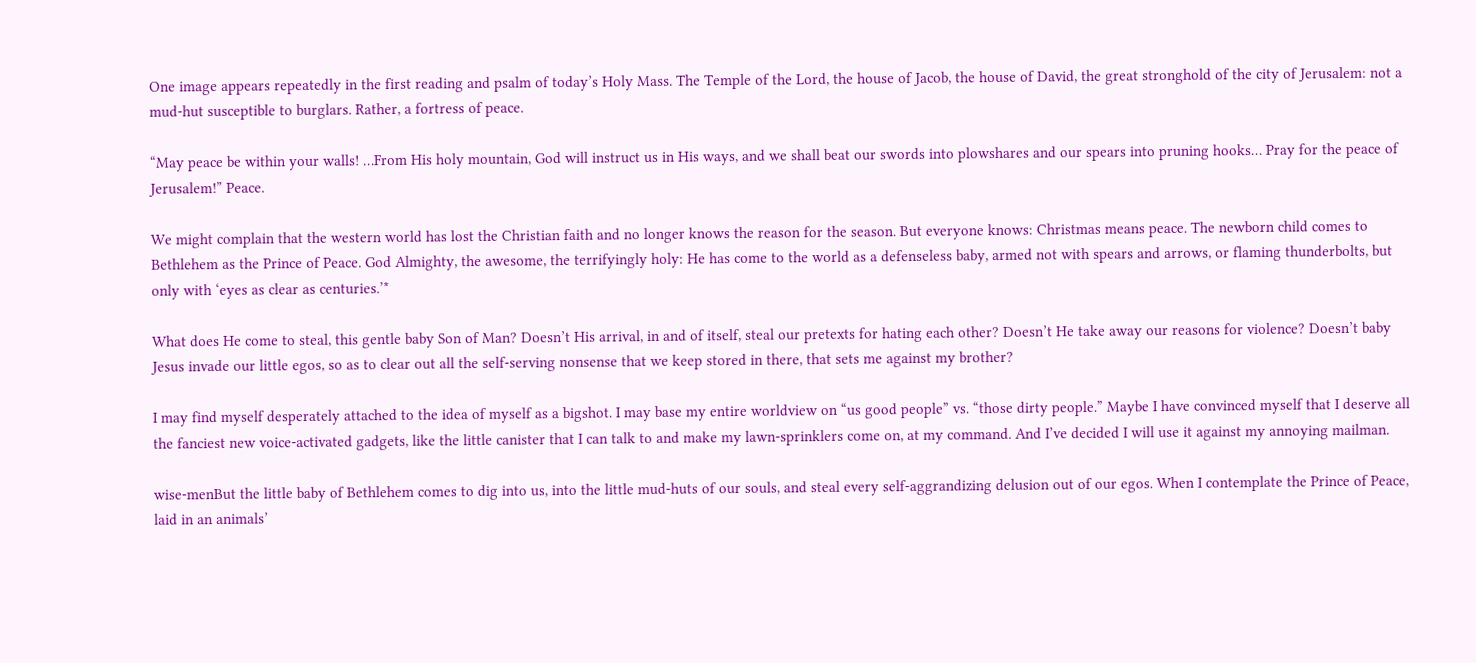One image appears repeatedly in the first reading and psalm of today’s Holy Mass. The Temple of the Lord, the house of Jacob, the house of David, the great stronghold of the city of Jerusalem: not a mud-hut susceptible to burglars. Rather, a fortress of peace.

“May peace be within your walls! …From His holy mountain, God will instruct us in His ways, and we shall beat our swords into plowshares and our spears into pruning hooks… Pray for the peace of Jerusalem!” Peace.

We might complain that the western world has lost the Christian faith and no longer knows the reason for the season. But everyone knows: Christmas means peace. The newborn child comes to Bethlehem as the Prince of Peace. God Almighty, the awesome, the terrifyingly holy: He has come to the world as a defenseless baby, armed not with spears and arrows, or flaming thunderbolts, but only with ‘eyes as clear as centuries.’*

What does He come to steal, this gentle baby Son of Man? Doesn’t His arrival, in and of itself, steal our pretexts for hating each other? Doesn’t He take away our reasons for violence? Doesn’t baby Jesus invade our little egos, so as to clear out all the self-serving nonsense that we keep stored in there, that sets me against my brother?

I may find myself desperately attached to the idea of myself as a bigshot. I may base my entire worldview on “us good people” vs. “those dirty people.” Maybe I have convinced myself that I deserve all the fanciest new voice-activated gadgets, like the little canister that I can talk to and make my lawn-sprinklers come on, at my command. And I’ve decided I will use it against my annoying mailman.

wise-menBut the little baby of Bethlehem comes to dig into us, into the little mud-huts of our souls, and steal every self-aggrandizing delusion out of our egos. When I contemplate the Prince of Peace, laid in an animals’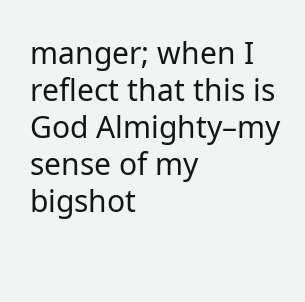manger; when I reflect that this is God Almighty–my sense of my bigshot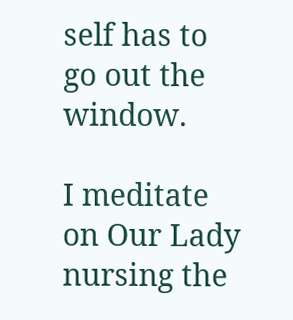self has to go out the window.

I meditate on Our Lady nursing the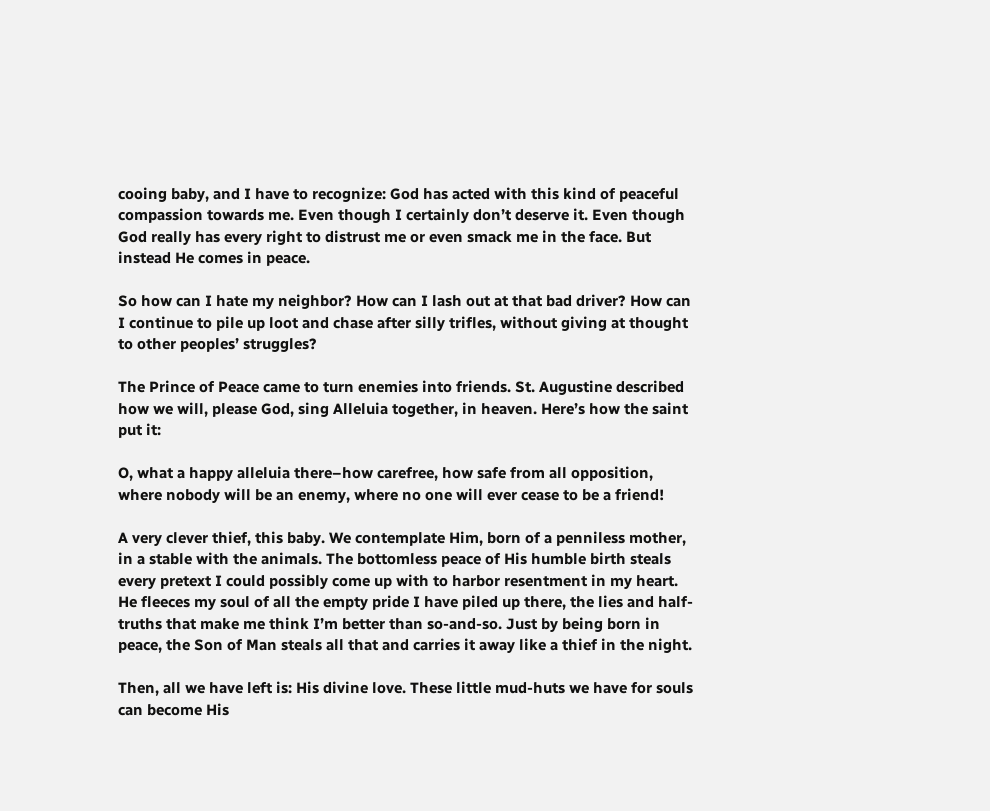cooing baby, and I have to recognize: God has acted with this kind of peaceful compassion towards me. Even though I certainly don’t deserve it. Even though God really has every right to distrust me or even smack me in the face. But instead He comes in peace.

So how can I hate my neighbor? How can I lash out at that bad driver? How can I continue to pile up loot and chase after silly trifles, without giving at thought to other peoples’ struggles?

The Prince of Peace came to turn enemies into friends. St. Augustine described how we will, please God, sing Alleluia together, in heaven. Here’s how the saint put it:

O, what a happy alleluia there–how carefree, how safe from all opposition, where nobody will be an enemy, where no one will ever cease to be a friend!

A very clever thief, this baby. We contemplate Him, born of a penniless mother, in a stable with the animals. The bottomless peace of His humble birth steals every pretext I could possibly come up with to harbor resentment in my heart. He fleeces my soul of all the empty pride I have piled up there, the lies and half-truths that make me think I’m better than so-and-so. Just by being born in peace, the Son of Man steals all that and carries it away like a thief in the night.

Then, all we have left is: His divine love. These little mud-huts we have for souls can become His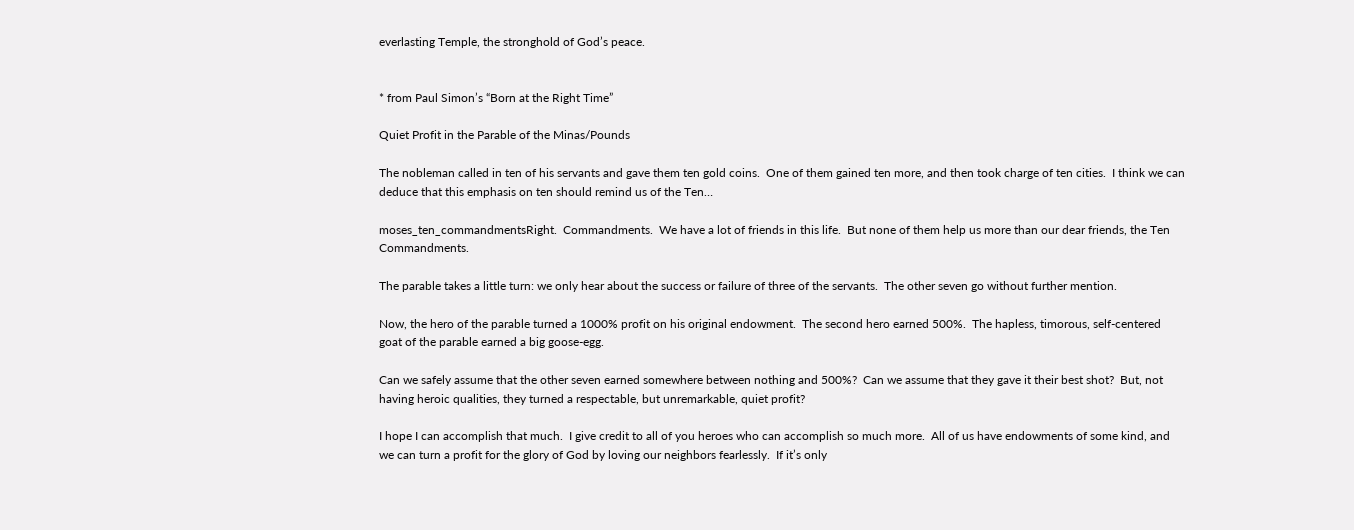everlasting Temple, the stronghold of God’s peace.


* from Paul Simon’s “Born at the Right Time”

Quiet Profit in the Parable of the Minas/Pounds

The nobleman called in ten of his servants and gave them ten gold coins.  One of them gained ten more, and then took charge of ten cities.  I think we can deduce that this emphasis on ten should remind us of the Ten…

moses_ten_commandmentsRight.  Commandments.  We have a lot of friends in this life.  But none of them help us more than our dear friends, the Ten Commandments.

The parable takes a little turn: we only hear about the success or failure of three of the servants.  The other seven go without further mention.

Now, the hero of the parable turned a 1000% profit on his original endowment.  The second hero earned 500%.  The hapless, timorous, self-centered goat of the parable earned a big goose-egg.

Can we safely assume that the other seven earned somewhere between nothing and 500%?  Can we assume that they gave it their best shot?  But, not having heroic qualities, they turned a respectable, but unremarkable, quiet profit?

I hope I can accomplish that much.  I give credit to all of you heroes who can accomplish so much more.  All of us have endowments of some kind, and we can turn a profit for the glory of God by loving our neighbors fearlessly.  If it’s only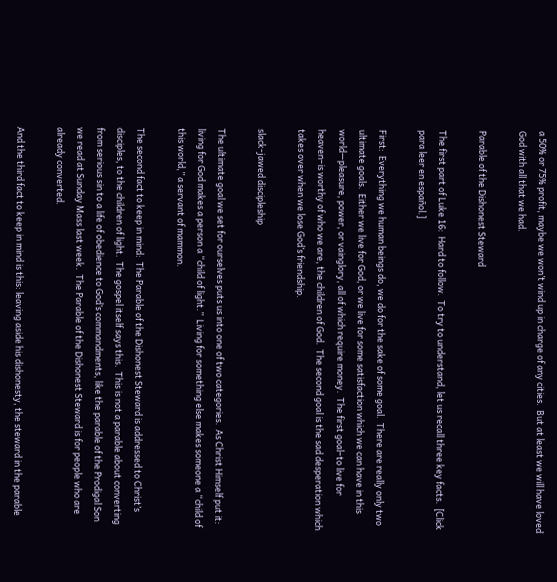a 50% or 75% profit, maybe we won’t wind up in charge of any cities.  But at least we will have loved God with all that we had.

Parable of the Dishonest Steward

The first part of Luke 16:  Hard to follow.  To try to understand, let us recall three key facts.  [Click para leer en español.]

First:  Everything we human beings do, we do for the sake of some goal.  There are really only two ultimate goals.  Either we live for God, or we live for some satisfaction which we can have in this world—pleasure, power, or vainglory, all of which require money.  The first goal–to live for heaven–is worthy of who we are, the children of God.  The second goal is the sad desperation which takes over when we lose God’s friendship.

slack-jawed discipleship

The ultimate goal we set for ourselves puts us into one of two categories.  As Christ Himself put it:  living for God makes a person a “child of light.”  Living for something else makes someone a “child of this world,” a servant of mammon.

The second fact to keep in mind:  The Parable of the Dishonest Steward is addressed to Christ’s disciples, to the children of light.  The gospel itself says this.  This is not a parable about converting from serious sin to a life of obedience to God’s commandments, like the parable of the Prodigal Son we read at Sunday Mass last week.  The Parable of the Dishonest Steward is for people who are already converted.

And the third fact to keep in mind is this: leaving aside his dishonesty, the steward in the parable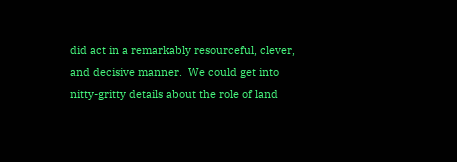did act in a remarkably resourceful, clever, and decisive manner.  We could get into nitty-gritty details about the role of land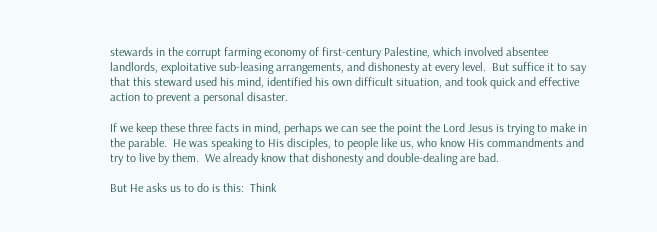stewards in the corrupt farming economy of first-century Palestine, which involved absentee landlords, exploitative sub-leasing arrangements, and dishonesty at every level.  But suffice it to say that this steward used his mind, identified his own difficult situation, and took quick and effective action to prevent a personal disaster.

If we keep these three facts in mind, perhaps we can see the point the Lord Jesus is trying to make in the parable.  He was speaking to His disciples, to people like us, who know His commandments and try to live by them.  We already know that dishonesty and double-dealing are bad.

But He asks us to do is this:  Think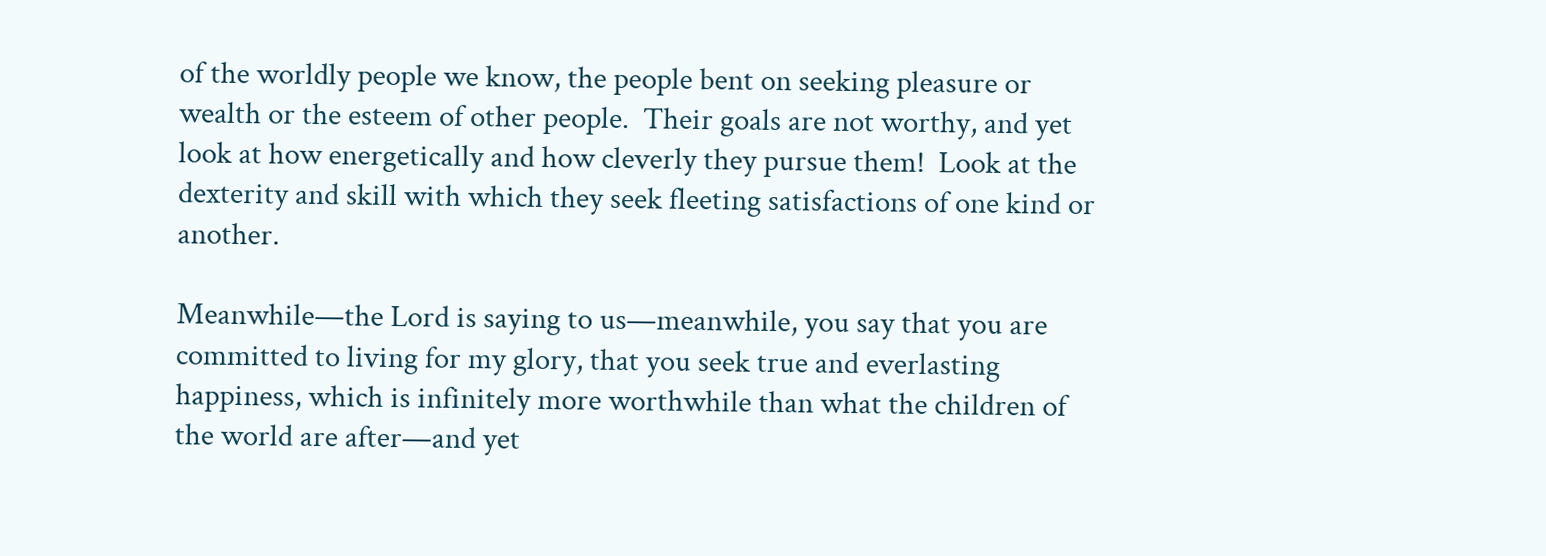of the worldly people we know, the people bent on seeking pleasure or wealth or the esteem of other people.  Their goals are not worthy, and yet look at how energetically and how cleverly they pursue them!  Look at the dexterity and skill with which they seek fleeting satisfactions of one kind or another.

Meanwhile—the Lord is saying to us—meanwhile, you say that you are committed to living for my glory, that you seek true and everlasting happiness, which is infinitely more worthwhile than what the children of the world are after—and yet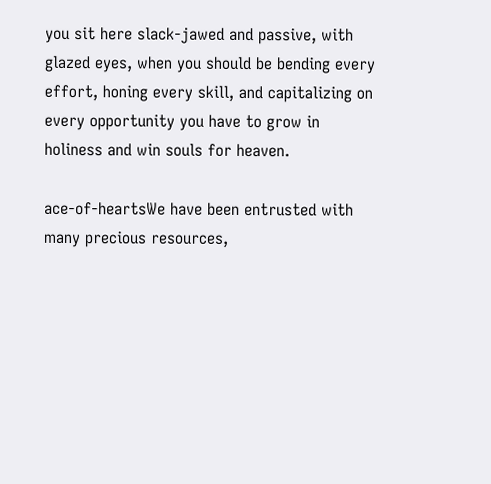you sit here slack-jawed and passive, with glazed eyes, when you should be bending every effort, honing every skill, and capitalizing on every opportunity you have to grow in holiness and win souls for heaven.

ace-of-heartsWe have been entrusted with many precious resources,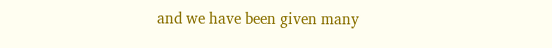and we have been given many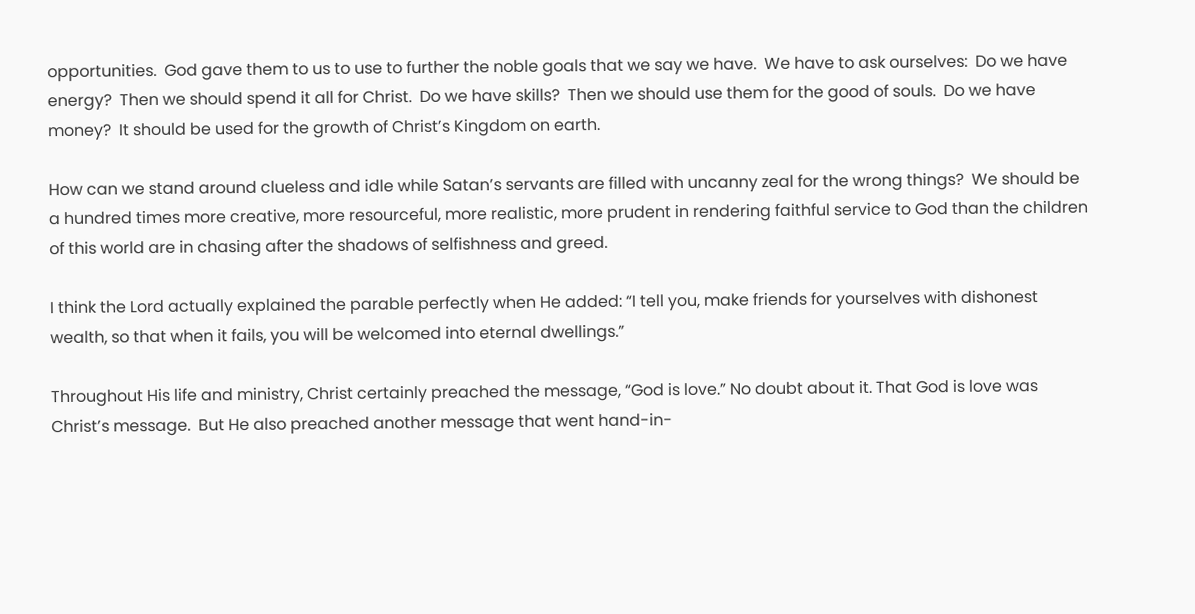opportunities.  God gave them to us to use to further the noble goals that we say we have.  We have to ask ourselves:  Do we have energy?  Then we should spend it all for Christ.  Do we have skills?  Then we should use them for the good of souls.  Do we have money?  It should be used for the growth of Christ’s Kingdom on earth.

How can we stand around clueless and idle while Satan’s servants are filled with uncanny zeal for the wrong things?  We should be a hundred times more creative, more resourceful, more realistic, more prudent in rendering faithful service to God than the children of this world are in chasing after the shadows of selfishness and greed.

I think the Lord actually explained the parable perfectly when He added: “I tell you, make friends for yourselves with dishonest wealth, so that when it fails, you will be welcomed into eternal dwellings.”

Throughout His life and ministry, Christ certainly preached the message, “God is love.” No doubt about it. That God is love was Christ’s message.  But He also preached another message that went hand-in-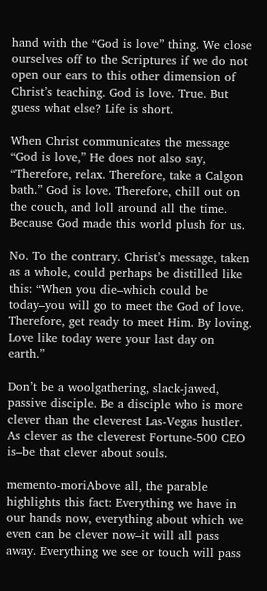hand with the “God is love” thing. We close ourselves off to the Scriptures if we do not open our ears to this other dimension of Christ’s teaching. God is love. True. But guess what else? Life is short.

When Christ communicates the message “God is love,” He does not also say, “Therefore, relax. Therefore, take a Calgon bath.” God is love. Therefore, chill out on the couch, and loll around all the time. Because God made this world plush for us.

No. To the contrary. Christ’s message, taken as a whole, could perhaps be distilled like this: “When you die–which could be today–you will go to meet the God of love. Therefore, get ready to meet Him. By loving. Love like today were your last day on earth.”

Don’t be a woolgathering, slack-jawed, passive disciple. Be a disciple who is more clever than the cleverest Las-Vegas hustler. As clever as the cleverest Fortune-500 CEO is–be that clever about souls.

memento-moriAbove all, the parable highlights this fact: Everything we have in our hands now, everything about which we even can be clever now–it will all pass away. Everything we see or touch will pass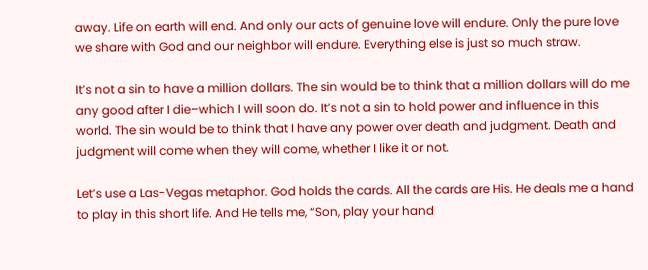away. Life on earth will end. And only our acts of genuine love will endure. Only the pure love we share with God and our neighbor will endure. Everything else is just so much straw.

It’s not a sin to have a million dollars. The sin would be to think that a million dollars will do me any good after I die–which I will soon do. It’s not a sin to hold power and influence in this world. The sin would be to think that I have any power over death and judgment. Death and judgment will come when they will come, whether I like it or not.

Let’s use a Las-Vegas metaphor. God holds the cards. All the cards are His. He deals me a hand to play in this short life. And He tells me, “Son, play your hand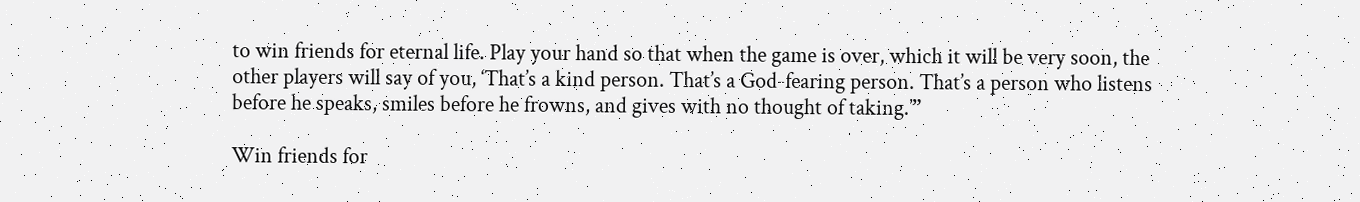to win friends for eternal life. Play your hand so that when the game is over, which it will be very soon, the other players will say of you, ‘That’s a kind person. That’s a God-fearing person. That’s a person who listens before he speaks, smiles before he frowns, and gives with no thought of taking.’”

Win friends for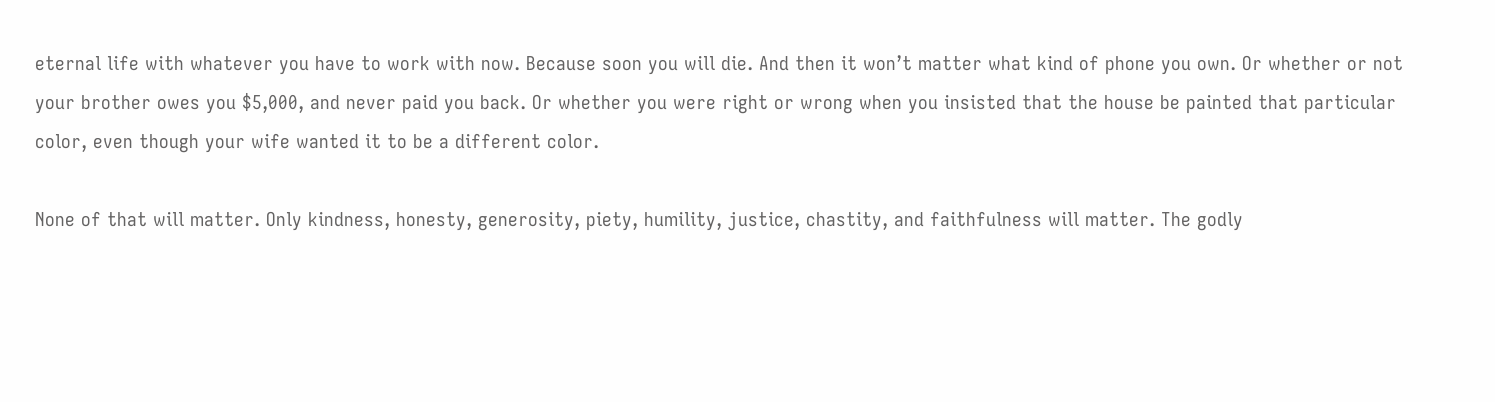eternal life with whatever you have to work with now. Because soon you will die. And then it won’t matter what kind of phone you own. Or whether or not your brother owes you $5,000, and never paid you back. Or whether you were right or wrong when you insisted that the house be painted that particular color, even though your wife wanted it to be a different color.

None of that will matter. Only kindness, honesty, generosity, piety, humility, justice, chastity, and faithfulness will matter. The godly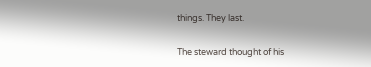things. They last.

The steward thought of his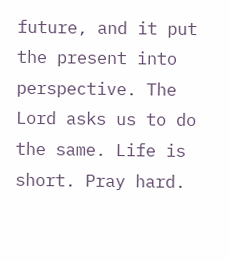future, and it put the present into perspective. The Lord asks us to do the same. Life is short. Pray hard.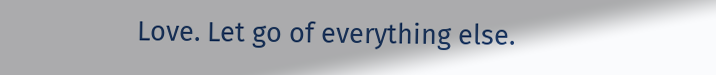Love. Let go of everything else.